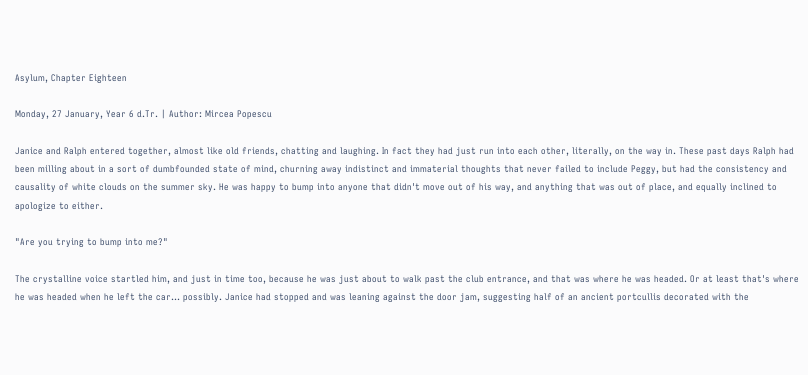Asylum, Chapter Eighteen

Monday, 27 January, Year 6 d.Tr. | Author: Mircea Popescu

Janice and Ralph entered together, almost like old friends, chatting and laughing. In fact they had just run into each other, literally, on the way in. These past days Ralph had been milling about in a sort of dumbfounded state of mind, churning away indistinct and immaterial thoughts that never failed to include Peggy, but had the consistency and causality of white clouds on the summer sky. He was happy to bump into anyone that didn't move out of his way, and anything that was out of place, and equally inclined to apologize to either.

"Are you trying to bump into me?"

The crystalline voice startled him, and just in time too, because he was just about to walk past the club entrance, and that was where he was headed. Or at least that's where he was headed when he left the car... possibly. Janice had stopped and was leaning against the door jam, suggesting half of an ancient portcullis decorated with the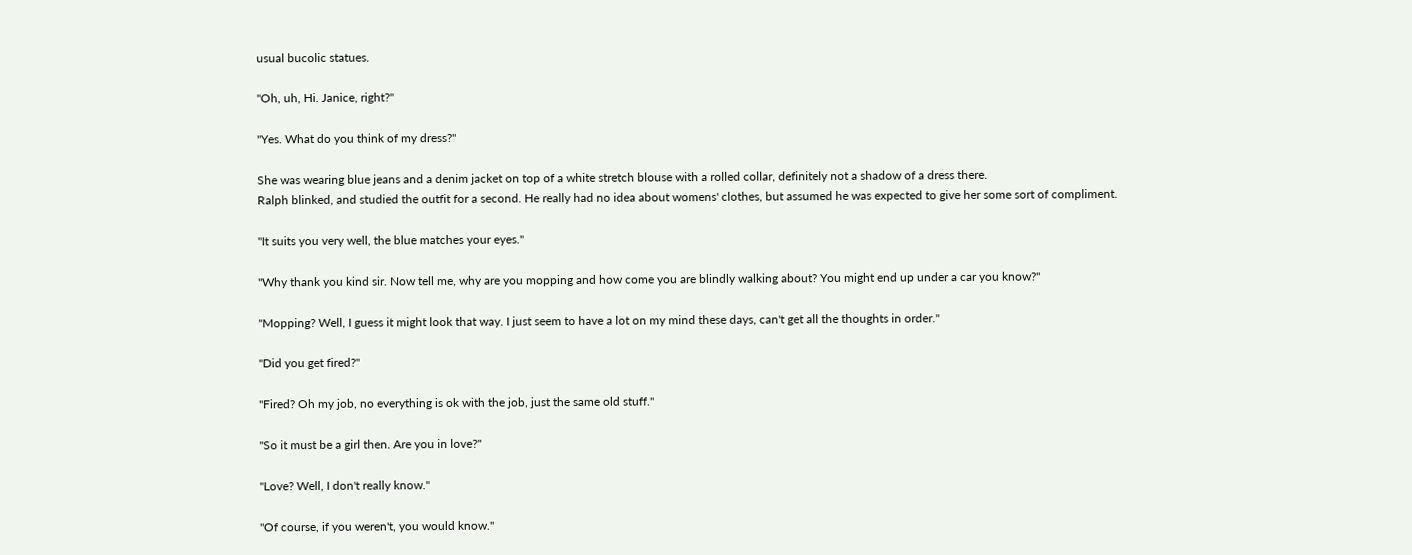usual bucolic statues.

"Oh, uh, Hi. Janice, right?"

"Yes. What do you think of my dress?"

She was wearing blue jeans and a denim jacket on top of a white stretch blouse with a rolled collar, definitely not a shadow of a dress there.
Ralph blinked, and studied the outfit for a second. He really had no idea about womens' clothes, but assumed he was expected to give her some sort of compliment.

"It suits you very well, the blue matches your eyes."

"Why thank you kind sir. Now tell me, why are you mopping and how come you are blindly walking about? You might end up under a car you know?"

"Mopping? Well, I guess it might look that way. I just seem to have a lot on my mind these days, can't get all the thoughts in order."

"Did you get fired?"

"Fired? Oh my job, no everything is ok with the job, just the same old stuff."

"So it must be a girl then. Are you in love?"

"Love? Well, I don't really know."

"Of course, if you weren't, you would know."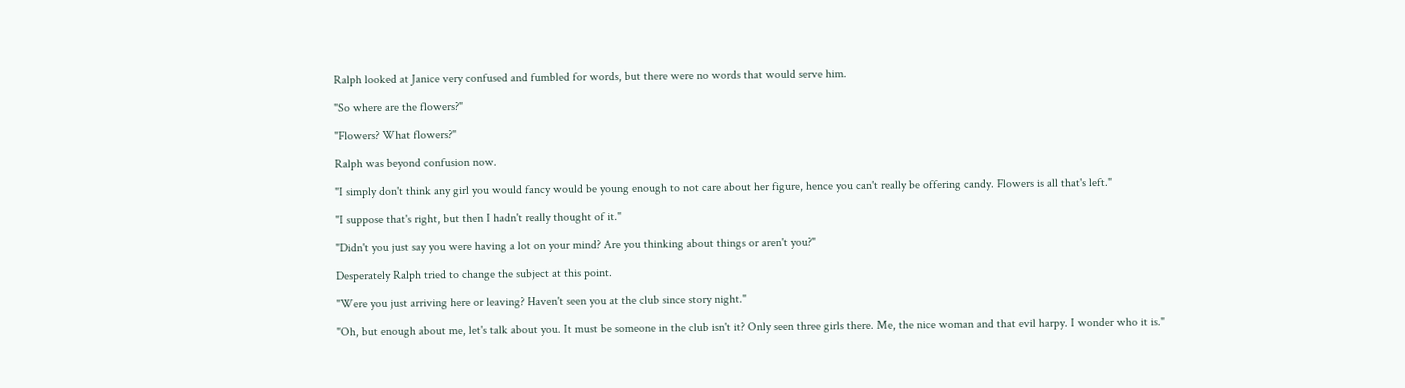Ralph looked at Janice very confused and fumbled for words, but there were no words that would serve him.

"So where are the flowers?"

"Flowers? What flowers?"

Ralph was beyond confusion now.

"I simply don't think any girl you would fancy would be young enough to not care about her figure, hence you can't really be offering candy. Flowers is all that's left."

"I suppose that's right, but then I hadn't really thought of it."

"Didn't you just say you were having a lot on your mind? Are you thinking about things or aren't you?"

Desperately Ralph tried to change the subject at this point.

"Were you just arriving here or leaving? Haven't seen you at the club since story night."

"Oh, but enough about me, let's talk about you. It must be someone in the club isn't it? Only seen three girls there. Me, the nice woman and that evil harpy. I wonder who it is."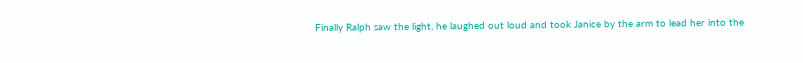Finally Ralph saw the light, he laughed out loud and took Janice by the arm to lead her into the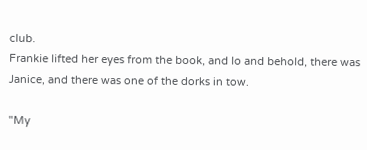club.
Frankie lifted her eyes from the book, and lo and behold, there was Janice, and there was one of the dorks in tow.

"My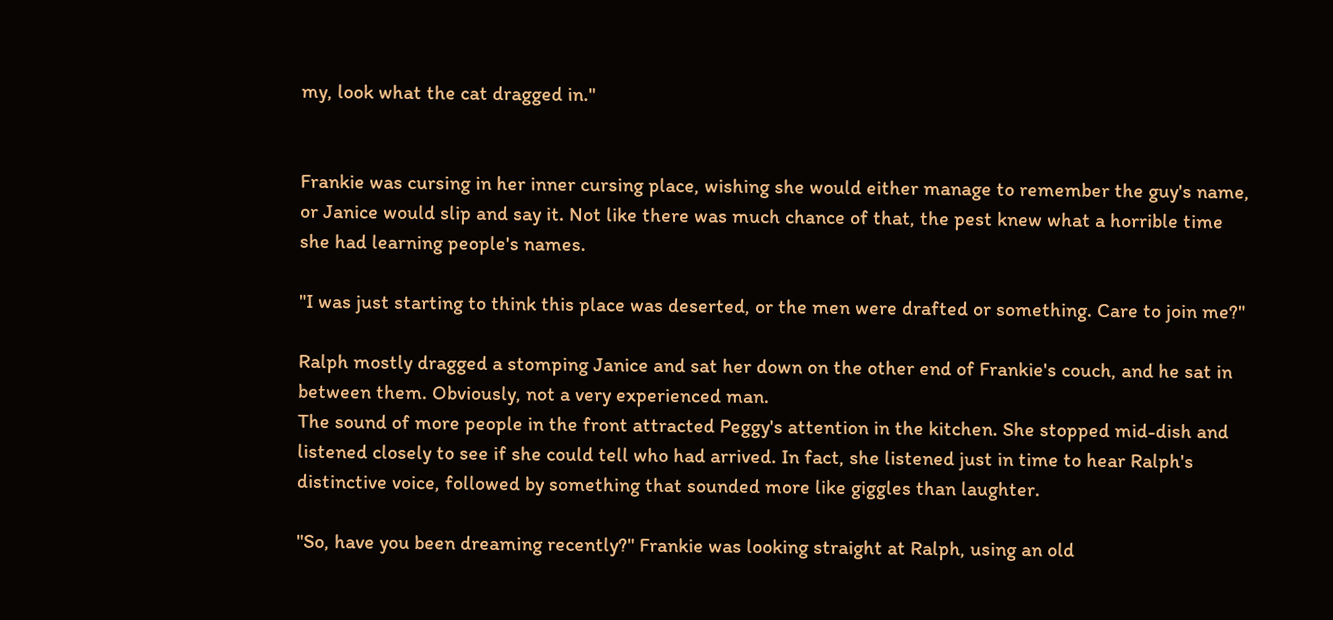my, look what the cat dragged in."


Frankie was cursing in her inner cursing place, wishing she would either manage to remember the guy's name, or Janice would slip and say it. Not like there was much chance of that, the pest knew what a horrible time she had learning people's names.

"I was just starting to think this place was deserted, or the men were drafted or something. Care to join me?"

Ralph mostly dragged a stomping Janice and sat her down on the other end of Frankie's couch, and he sat in between them. Obviously, not a very experienced man.
The sound of more people in the front attracted Peggy's attention in the kitchen. She stopped mid-dish and listened closely to see if she could tell who had arrived. In fact, she listened just in time to hear Ralph's distinctive voice, followed by something that sounded more like giggles than laughter.

"So, have you been dreaming recently?" Frankie was looking straight at Ralph, using an old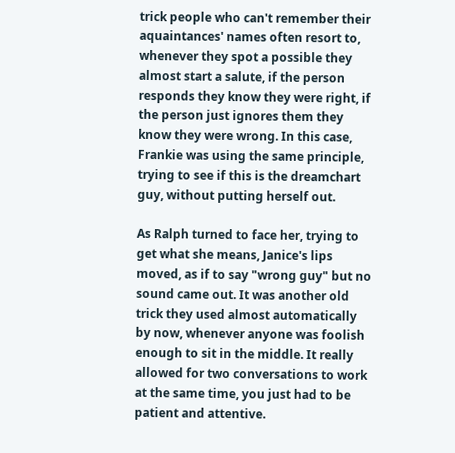trick people who can't remember their aquaintances' names often resort to, whenever they spot a possible they almost start a salute, if the person responds they know they were right, if the person just ignores them they know they were wrong. In this case, Frankie was using the same principle, trying to see if this is the dreamchart guy, without putting herself out.

As Ralph turned to face her, trying to get what she means, Janice's lips moved, as if to say "wrong guy" but no sound came out. It was another old trick they used almost automatically by now, whenever anyone was foolish enough to sit in the middle. It really allowed for two conversations to work at the same time, you just had to be patient and attentive.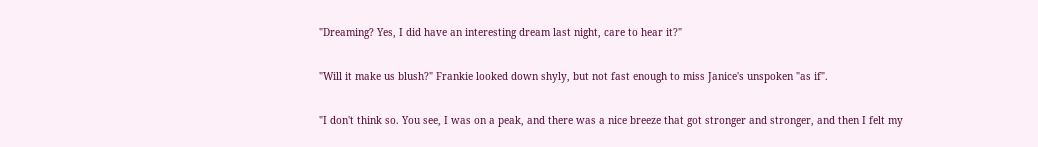"Dreaming? Yes, I did have an interesting dream last night, care to hear it?"

"Will it make us blush?" Frankie looked down shyly, but not fast enough to miss Janice's unspoken "as if".

"I don't think so. You see, I was on a peak, and there was a nice breeze that got stronger and stronger, and then I felt my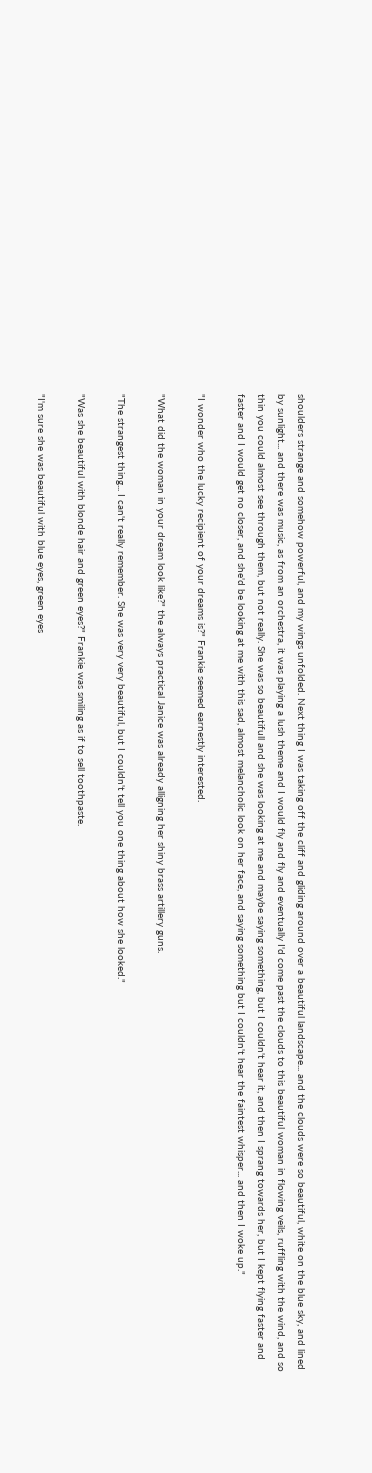shoulders strange and somehow powerful, and my wings unfolded. Next thing I was taking off the cliff and gliding around over a beautiful landscape... and the clouds were so beautiful, white on the blue sky, and lined by sunlight... and there was music, as from an orchestra, it was playing a lush theme and I would fly and fly and eventually I'd come past the clouds to this beautiful woman in flowing veils, ruffling with the wind, and so thin you could almost see through them, but not really. She was so beautifull and she was looking at me and maybe saying something, but I couldn't hear it, and then I sprang towards her, but I kept flying faster and faster and I would get no closer, and she'd be looking at me with this sad, almost melancholic look on her face, and saying something but I couldn't hear the faintest whisper... and then I woke up."

"I wonder who the lucky recipient of your dreams is?" Frankie seemed earnestly interested.

"What did the woman in your dream look like?" the always practical Janice was already alligning her shiny brass artillery guns.

"The strangest thing... I can't really remember. She was very very beautiful, but I couldn't tell you one thing about how she looked."

"Was she beautiful with blonde hair and green eyes?" Frankie was smiling as if to sell toothpaste.

"I'm sure she was beautiful with blue eyes, green eyes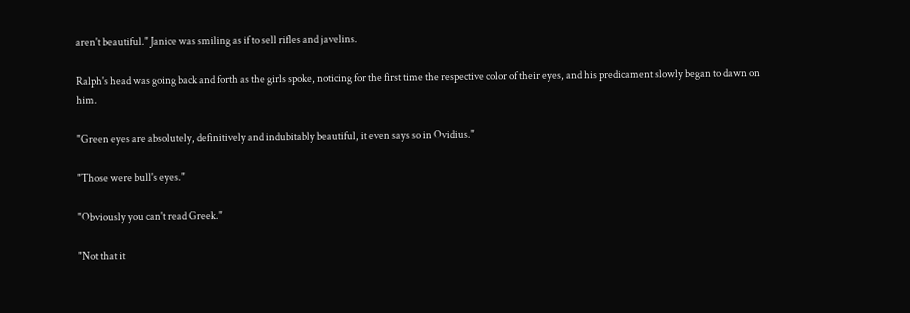aren't beautiful." Janice was smiling as if to sell rifles and javelins.

Ralph's head was going back and forth as the girls spoke, noticing for the first time the respective color of their eyes, and his predicament slowly began to dawn on him.

"Green eyes are absolutely, definitively and indubitably beautiful, it even says so in Ovidius."

"Those were bull's eyes."

"Obviously you can't read Greek."

"Not that it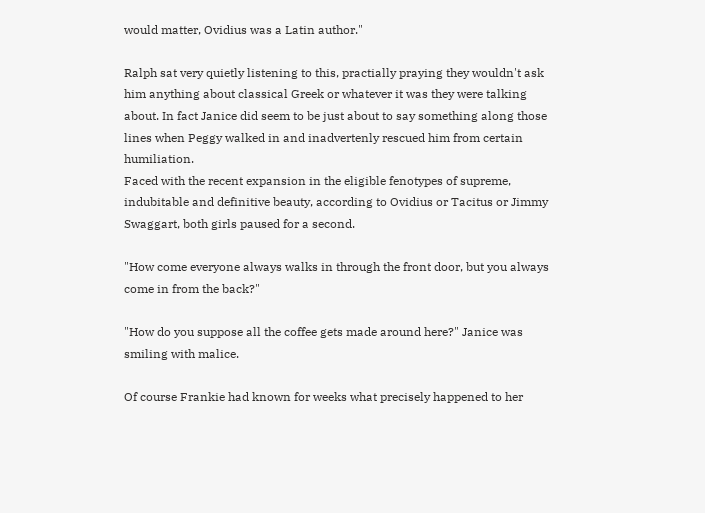would matter, Ovidius was a Latin author."

Ralph sat very quietly listening to this, practially praying they wouldn't ask him anything about classical Greek or whatever it was they were talking about. In fact Janice did seem to be just about to say something along those lines when Peggy walked in and inadvertenly rescued him from certain humiliation.
Faced with the recent expansion in the eligible fenotypes of supreme, indubitable and definitive beauty, according to Ovidius or Tacitus or Jimmy Swaggart, both girls paused for a second.

"How come everyone always walks in through the front door, but you always come in from the back?"

"How do you suppose all the coffee gets made around here?" Janice was smiling with malice.

Of course Frankie had known for weeks what precisely happened to her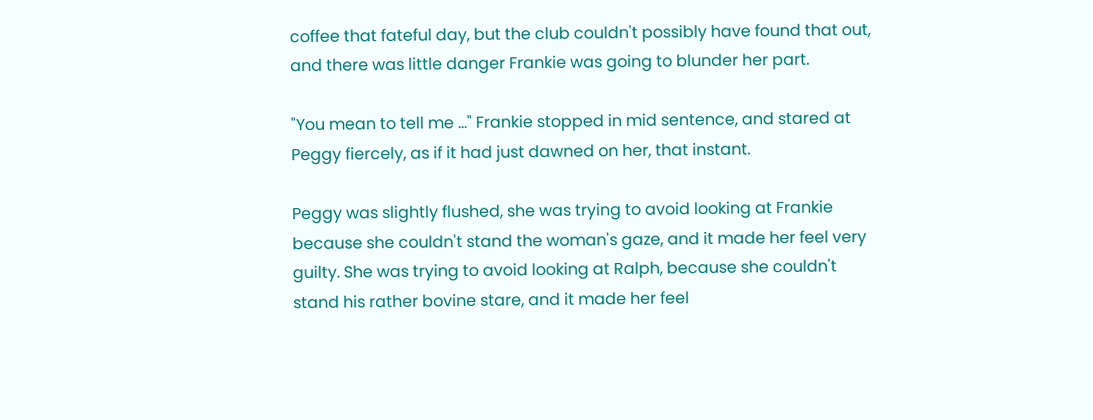coffee that fateful day, but the club couldn't possibly have found that out, and there was little danger Frankie was going to blunder her part.

"You mean to tell me ..." Frankie stopped in mid sentence, and stared at Peggy fiercely, as if it had just dawned on her, that instant.

Peggy was slightly flushed, she was trying to avoid looking at Frankie because she couldn't stand the woman's gaze, and it made her feel very guilty. She was trying to avoid looking at Ralph, because she couldn't stand his rather bovine stare, and it made her feel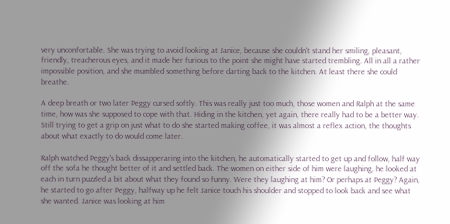very unconfortable. She was trying to avoid looking at Janice, because she couldn't stand her smiling, pleasant, friendly, treacherous eyes, and it made her furious to the point she might have started trembling. All in all a rather impossible position, and she mumbled something before darting back to the kitchen. At least there she could breathe.

A deep breath or two later Peggy cursed softly. This was really just too much, those women and Ralph at the same time, how was she supposed to cope with that. Hiding in the kitchen, yet again, there really had to be a better way. Still trying to get a grip on just what to do she started making coffee, it was almost a reflex action, the thoughts about what exactly to do would come later.

Ralph watched Peggy's back dissapperaring into the kitchen, he automatically started to get up and follow, half way off the sofa he thought better of it and settled back. The women on either side of him were laughing, he looked at each in turn puzzled a bit about what they found so funny. Were they laughing at him? Or perhaps at Peggy? Again, he started to go after Peggy, halfway up he felt Janice touch his shoulder and stopped to look back and see what she wanted. Janice was looking at him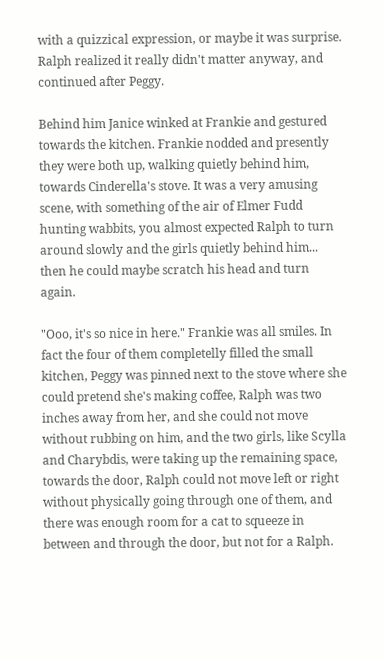with a quizzical expression, or maybe it was surprise. Ralph realized it really didn't matter anyway, and continued after Peggy.

Behind him Janice winked at Frankie and gestured towards the kitchen. Frankie nodded and presently they were both up, walking quietly behind him, towards Cinderella's stove. It was a very amusing scene, with something of the air of Elmer Fudd hunting wabbits, you almost expected Ralph to turn around slowly and the girls quietly behind him... then he could maybe scratch his head and turn again.

"Ooo, it's so nice in here." Frankie was all smiles. In fact the four of them completelly filled the small kitchen, Peggy was pinned next to the stove where she could pretend she's making coffee, Ralph was two inches away from her, and she could not move without rubbing on him, and the two girls, like Scylla and Charybdis, were taking up the remaining space, towards the door, Ralph could not move left or right without physically going through one of them, and there was enough room for a cat to squeeze in between and through the door, but not for a Ralph.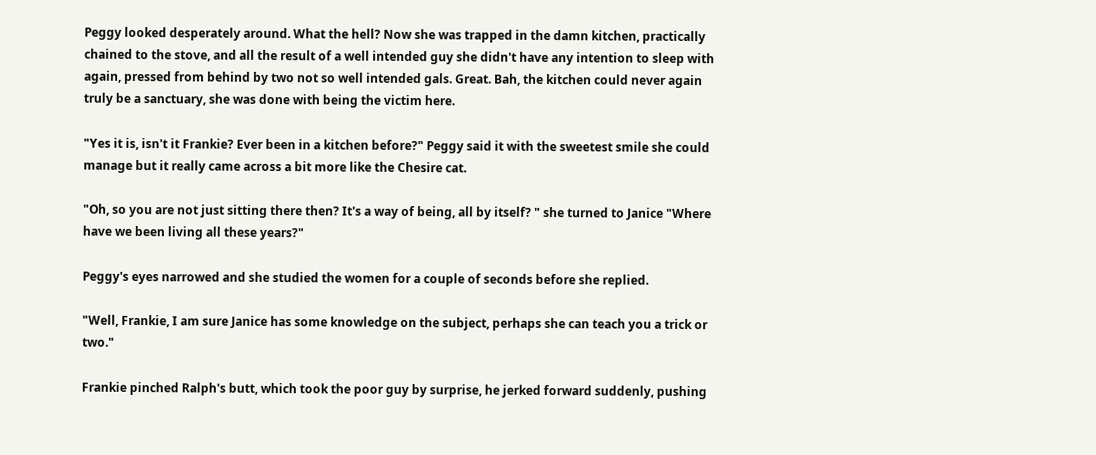Peggy looked desperately around. What the hell? Now she was trapped in the damn kitchen, practically chained to the stove, and all the result of a well intended guy she didn't have any intention to sleep with again, pressed from behind by two not so well intended gals. Great. Bah, the kitchen could never again truly be a sanctuary, she was done with being the victim here.

"Yes it is, isn't it Frankie? Ever been in a kitchen before?" Peggy said it with the sweetest smile she could manage but it really came across a bit more like the Chesire cat.

"Oh, so you are not just sitting there then? It's a way of being, all by itself? " she turned to Janice "Where have we been living all these years?"

Peggy's eyes narrowed and she studied the women for a couple of seconds before she replied.

"Well, Frankie, I am sure Janice has some knowledge on the subject, perhaps she can teach you a trick or two."

Frankie pinched Ralph's butt, which took the poor guy by surprise, he jerked forward suddenly, pushing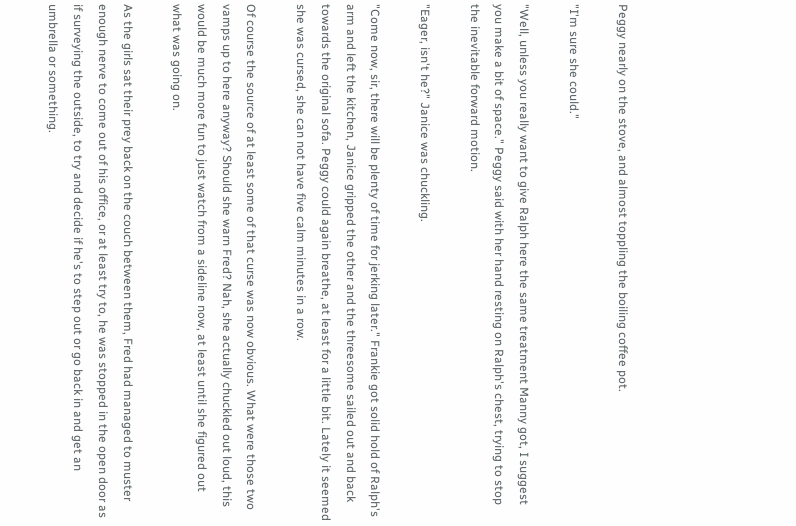Peggy nearly on the stove, and almost toppling the boiling coffee pot.

"I'm sure she could."

"Well, unless you really want to give Ralph here the same treatment Manny got, I suggest you make a bit of space." Peggy said with her hand resting on Ralph's chest, trying to stop the inevitable forward motion.

"Eager, isn't he?" Janice was chuckling.

"Come now, sir, there will be plenty of time for jerking later." Frankie got solid hold of Ralph's arm and left the kitchen, Janice gripped the other and the threesome sailed out and back towards the original sofa. Peggy could again breathe, at least for a little bit. Lately it seemed she was cursed, she can not have five calm minutes in a row.

Of course the source of at least some of that curse was now obvious. What were those two vamps up to here anyway? Should she warn Fred? Nah, she actually chuckled out loud, this would be much more fun to just watch from a sideline now, at least until she figured out what was going on.

As the girls sat their prey back on the couch between them, Fred had managed to muster enough nerve to come out of his office, or at least try to, he was stopped in the open door as if surveying the outside, to try and decide if he's to step out or go back in and get an umbrella or something.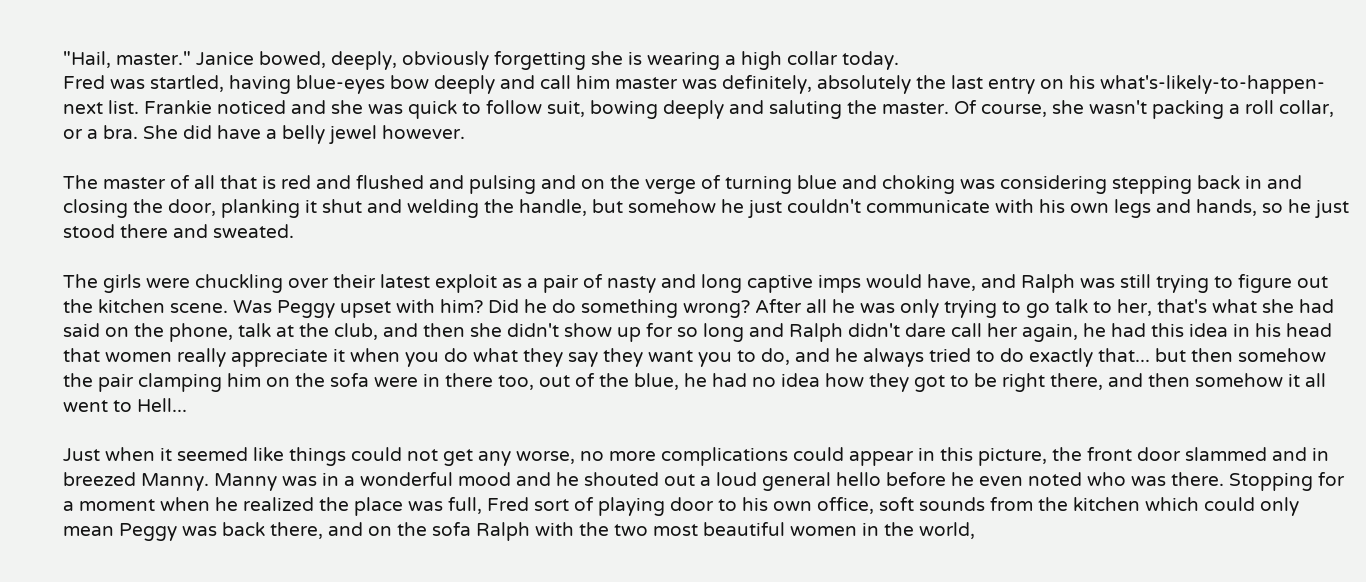"Hail, master." Janice bowed, deeply, obviously forgetting she is wearing a high collar today.
Fred was startled, having blue-eyes bow deeply and call him master was definitely, absolutely the last entry on his what's-likely-to-happen-next list. Frankie noticed and she was quick to follow suit, bowing deeply and saluting the master. Of course, she wasn't packing a roll collar, or a bra. She did have a belly jewel however.

The master of all that is red and flushed and pulsing and on the verge of turning blue and choking was considering stepping back in and closing the door, planking it shut and welding the handle, but somehow he just couldn't communicate with his own legs and hands, so he just stood there and sweated.

The girls were chuckling over their latest exploit as a pair of nasty and long captive imps would have, and Ralph was still trying to figure out the kitchen scene. Was Peggy upset with him? Did he do something wrong? After all he was only trying to go talk to her, that's what she had said on the phone, talk at the club, and then she didn't show up for so long and Ralph didn't dare call her again, he had this idea in his head that women really appreciate it when you do what they say they want you to do, and he always tried to do exactly that... but then somehow the pair clamping him on the sofa were in there too, out of the blue, he had no idea how they got to be right there, and then somehow it all went to Hell...

Just when it seemed like things could not get any worse, no more complications could appear in this picture, the front door slammed and in breezed Manny. Manny was in a wonderful mood and he shouted out a loud general hello before he even noted who was there. Stopping for a moment when he realized the place was full, Fred sort of playing door to his own office, soft sounds from the kitchen which could only mean Peggy was back there, and on the sofa Ralph with the two most beautiful women in the world,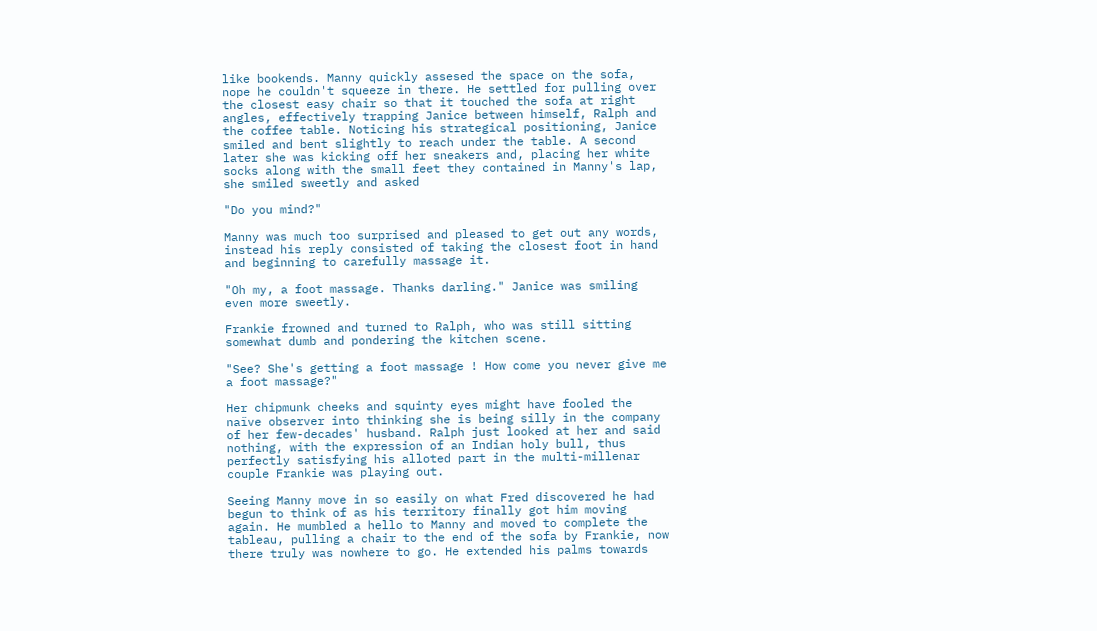like bookends. Manny quickly assesed the space on the sofa, nope he couldn't squeeze in there. He settled for pulling over the closest easy chair so that it touched the sofa at right angles, effectively trapping Janice between himself, Ralph and the coffee table. Noticing his strategical positioning, Janice smiled and bent slightly to reach under the table. A second later she was kicking off her sneakers and, placing her white socks along with the small feet they contained in Manny's lap, she smiled sweetly and asked

"Do you mind?"

Manny was much too surprised and pleased to get out any words, instead his reply consisted of taking the closest foot in hand and beginning to carefully massage it.

"Oh my, a foot massage. Thanks darling." Janice was smiling even more sweetly.

Frankie frowned and turned to Ralph, who was still sitting somewhat dumb and pondering the kitchen scene.

"See? She's getting a foot massage ! How come you never give me a foot massage?"

Her chipmunk cheeks and squinty eyes might have fooled the naïve observer into thinking she is being silly in the company of her few-decades' husband. Ralph just looked at her and said nothing, with the expression of an Indian holy bull, thus perfectly satisfying his alloted part in the multi-millenar couple Frankie was playing out.

Seeing Manny move in so easily on what Fred discovered he had begun to think of as his territory finally got him moving again. He mumbled a hello to Manny and moved to complete the tableau, pulling a chair to the end of the sofa by Frankie, now there truly was nowhere to go. He extended his palms towards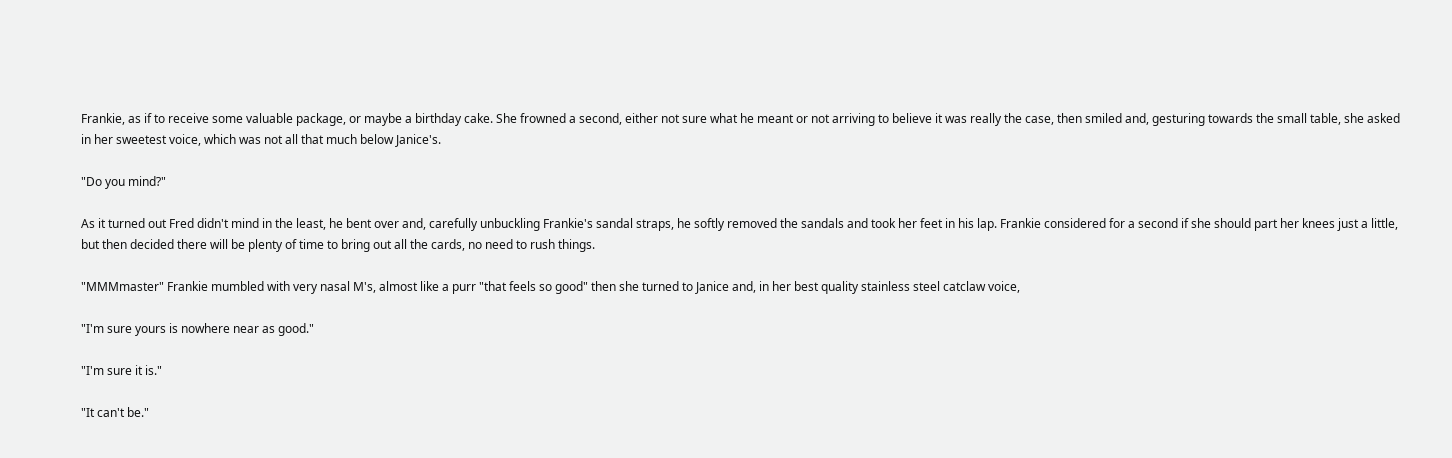Frankie, as if to receive some valuable package, or maybe a birthday cake. She frowned a second, either not sure what he meant or not arriving to believe it was really the case, then smiled and, gesturing towards the small table, she asked in her sweetest voice, which was not all that much below Janice's.

"Do you mind?"

As it turned out Fred didn't mind in the least, he bent over and, carefully unbuckling Frankie's sandal straps, he softly removed the sandals and took her feet in his lap. Frankie considered for a second if she should part her knees just a little, but then decided there will be plenty of time to bring out all the cards, no need to rush things.

"MMMmaster" Frankie mumbled with very nasal M's, almost like a purr "that feels so good" then she turned to Janice and, in her best quality stainless steel catclaw voice,

"I'm sure yours is nowhere near as good."

"I'm sure it is."

"It can't be."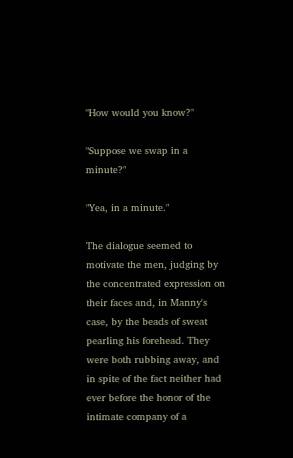"How would you know?"

"Suppose we swap in a minute?"

"Yea, in a minute."

The dialogue seemed to motivate the men, judging by the concentrated expression on their faces and, in Manny's case, by the beads of sweat pearling his forehead. They were both rubbing away, and in spite of the fact neither had ever before the honor of the intimate company of a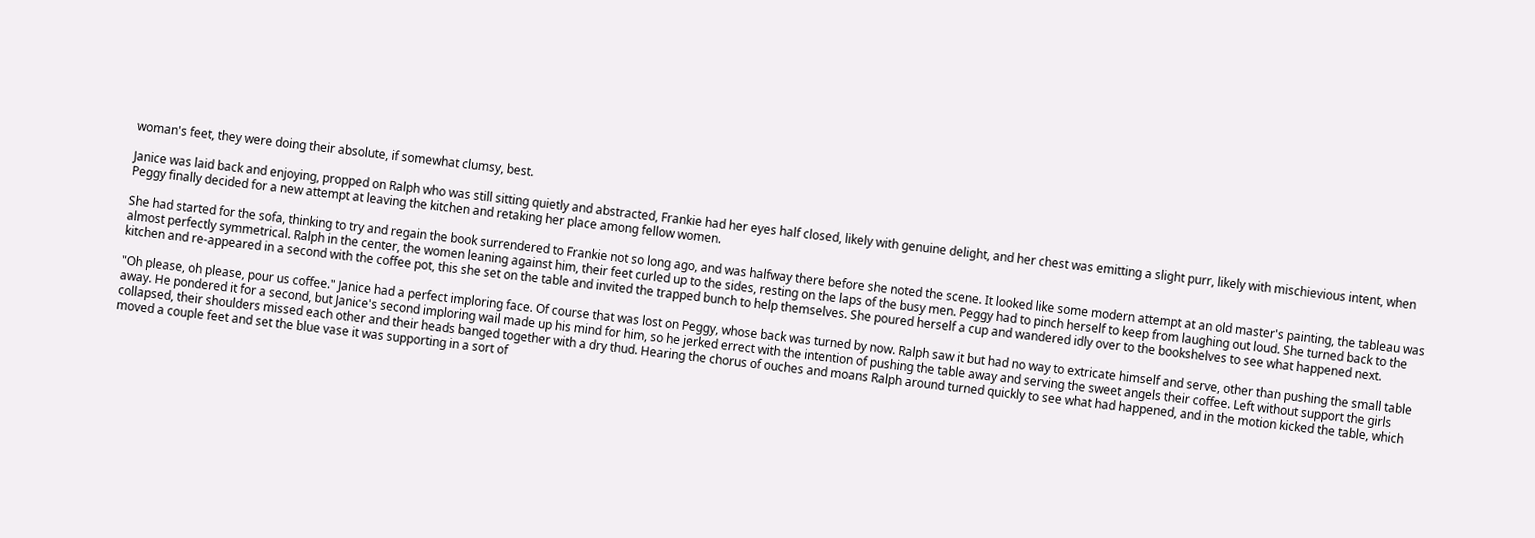woman's feet, they were doing their absolute, if somewhat clumsy, best.

Janice was laid back and enjoying, propped on Ralph who was still sitting quietly and abstracted, Frankie had her eyes half closed, likely with genuine delight, and her chest was emitting a slight purr, likely with mischievious intent, when Peggy finally decided for a new attempt at leaving the kitchen and retaking her place among fellow women.

She had started for the sofa, thinking to try and regain the book surrendered to Frankie not so long ago, and was halfway there before she noted the scene. It looked like some modern attempt at an old master's painting, the tableau was almost perfectly symmetrical. Ralph in the center, the women leaning against him, their feet curled up to the sides, resting on the laps of the busy men. Peggy had to pinch herself to keep from laughing out loud. She turned back to the kitchen and re-appeared in a second with the coffee pot, this she set on the table and invited the trapped bunch to help themselves. She poured herself a cup and wandered idly over to the bookshelves to see what happened next.

"Oh please, oh please, pour us coffee." Janice had a perfect imploring face. Of course that was lost on Peggy, whose back was turned by now. Ralph saw it but had no way to extricate himself and serve, other than pushing the small table away. He pondered it for a second, but Janice's second imploring wail made up his mind for him, so he jerked errect with the intention of pushing the table away and serving the sweet angels their coffee. Left without support the girls collapsed, their shoulders missed each other and their heads banged together with a dry thud. Hearing the chorus of ouches and moans Ralph around turned quickly to see what had happened, and in the motion kicked the table, which moved a couple feet and set the blue vase it was supporting in a sort of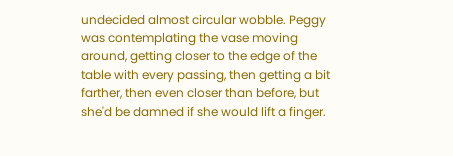undecided almost circular wobble. Peggy was contemplating the vase moving around, getting closer to the edge of the table with every passing, then getting a bit farther, then even closer than before, but she'd be damned if she would lift a finger.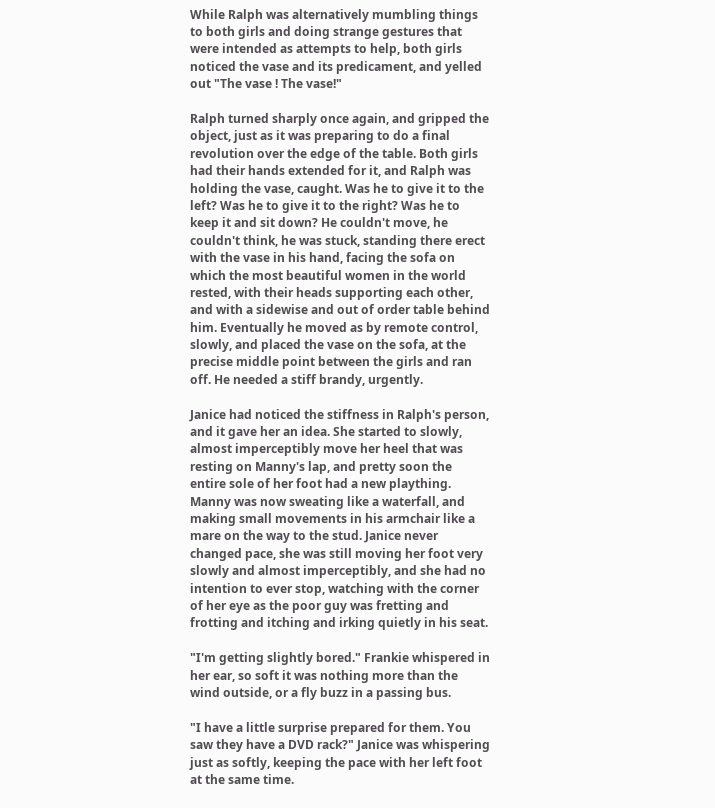While Ralph was alternatively mumbling things to both girls and doing strange gestures that were intended as attempts to help, both girls noticed the vase and its predicament, and yelled out "The vase ! The vase!"

Ralph turned sharply once again, and gripped the object, just as it was preparing to do a final revolution over the edge of the table. Both girls had their hands extended for it, and Ralph was holding the vase, caught. Was he to give it to the left? Was he to give it to the right? Was he to keep it and sit down? He couldn't move, he couldn't think, he was stuck, standing there erect with the vase in his hand, facing the sofa on which the most beautiful women in the world rested, with their heads supporting each other, and with a sidewise and out of order table behind him. Eventually he moved as by remote control, slowly, and placed the vase on the sofa, at the precise middle point between the girls and ran off. He needed a stiff brandy, urgently.

Janice had noticed the stiffness in Ralph's person, and it gave her an idea. She started to slowly, almost imperceptibly move her heel that was resting on Manny's lap, and pretty soon the entire sole of her foot had a new plaything. Manny was now sweating like a waterfall, and making small movements in his armchair like a mare on the way to the stud. Janice never changed pace, she was still moving her foot very slowly and almost imperceptibly, and she had no intention to ever stop, watching with the corner of her eye as the poor guy was fretting and frotting and itching and irking quietly in his seat.

"I'm getting slightly bored." Frankie whispered in her ear, so soft it was nothing more than the wind outside, or a fly buzz in a passing bus.

"I have a little surprise prepared for them. You saw they have a DVD rack?" Janice was whispering just as softly, keeping the pace with her left foot at the same time.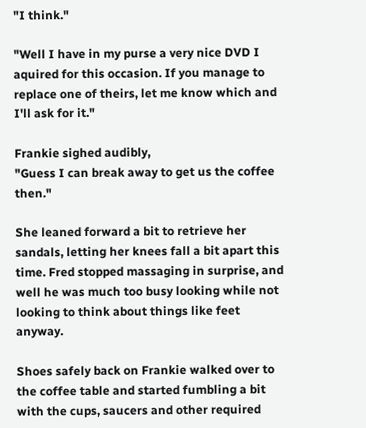"I think."

"Well I have in my purse a very nice DVD I aquired for this occasion. If you manage to replace one of theirs, let me know which and I'll ask for it."

Frankie sighed audibly,
"Guess I can break away to get us the coffee then."

She leaned forward a bit to retrieve her sandals, letting her knees fall a bit apart this time. Fred stopped massaging in surprise, and well he was much too busy looking while not looking to think about things like feet anyway.

Shoes safely back on Frankie walked over to the coffee table and started fumbling a bit with the cups, saucers and other required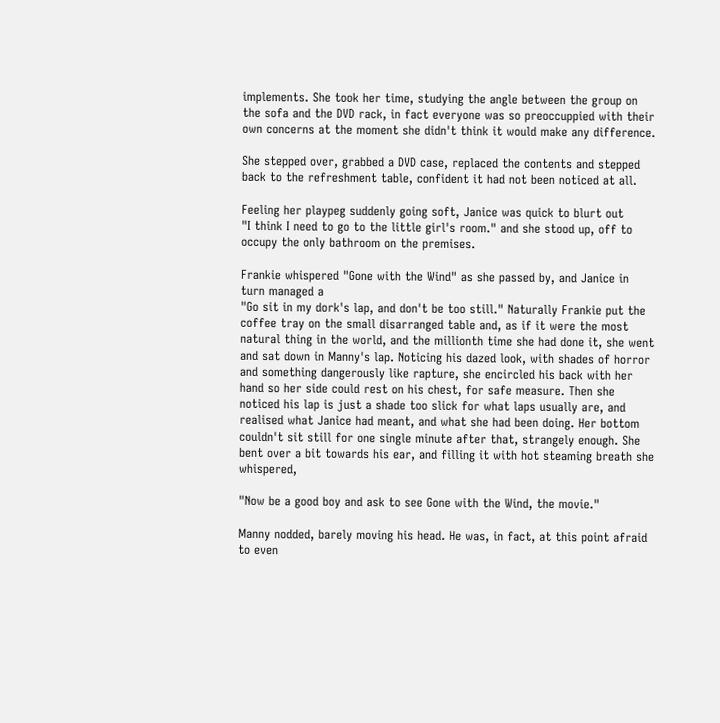implements. She took her time, studying the angle between the group on the sofa and the DVD rack, in fact everyone was so preoccuppied with their own concerns at the moment she didn't think it would make any difference.

She stepped over, grabbed a DVD case, replaced the contents and stepped back to the refreshment table, confident it had not been noticed at all.

Feeling her playpeg suddenly going soft, Janice was quick to blurt out
"I think I need to go to the little girl's room." and she stood up, off to occupy the only bathroom on the premises.

Frankie whispered "Gone with the Wind" as she passed by, and Janice in turn managed a
"Go sit in my dork's lap, and don't be too still." Naturally Frankie put the coffee tray on the small disarranged table and, as if it were the most natural thing in the world, and the millionth time she had done it, she went and sat down in Manny's lap. Noticing his dazed look, with shades of horror and something dangerously like rapture, she encircled his back with her hand so her side could rest on his chest, for safe measure. Then she noticed his lap is just a shade too slick for what laps usually are, and realised what Janice had meant, and what she had been doing. Her bottom couldn't sit still for one single minute after that, strangely enough. She bent over a bit towards his ear, and filling it with hot steaming breath she whispered,

"Now be a good boy and ask to see Gone with the Wind, the movie."

Manny nodded, barely moving his head. He was, in fact, at this point afraid to even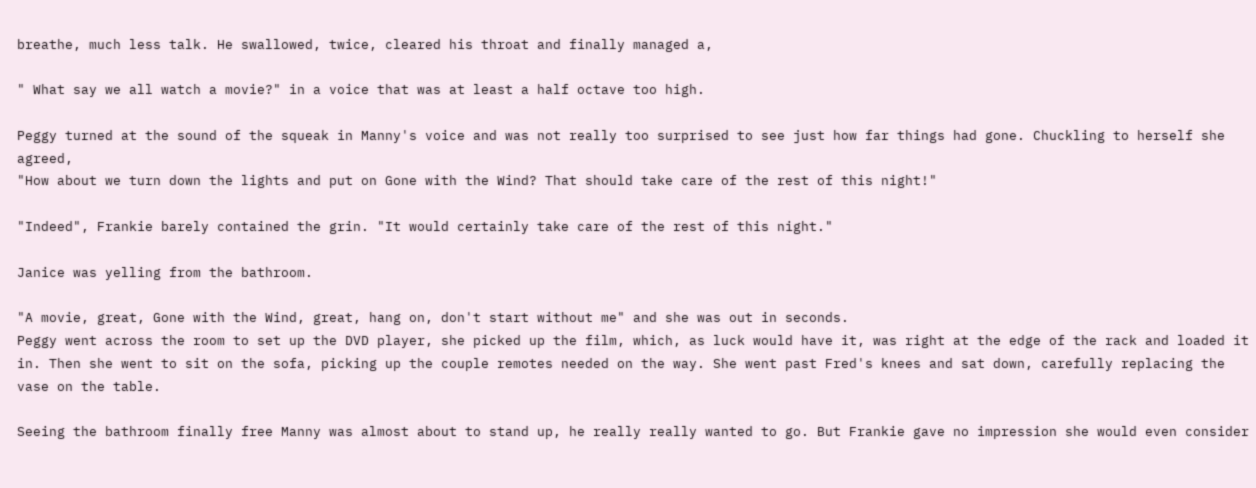breathe, much less talk. He swallowed, twice, cleared his throat and finally managed a,

" What say we all watch a movie?" in a voice that was at least a half octave too high.

Peggy turned at the sound of the squeak in Manny's voice and was not really too surprised to see just how far things had gone. Chuckling to herself she agreed,
"How about we turn down the lights and put on Gone with the Wind? That should take care of the rest of this night!"

"Indeed", Frankie barely contained the grin. "It would certainly take care of the rest of this night."

Janice was yelling from the bathroom.

"A movie, great, Gone with the Wind, great, hang on, don't start without me" and she was out in seconds.
Peggy went across the room to set up the DVD player, she picked up the film, which, as luck would have it, was right at the edge of the rack and loaded it in. Then she went to sit on the sofa, picking up the couple remotes needed on the way. She went past Fred's knees and sat down, carefully replacing the vase on the table.

Seeing the bathroom finally free Manny was almost about to stand up, he really really wanted to go. But Frankie gave no impression she would even consider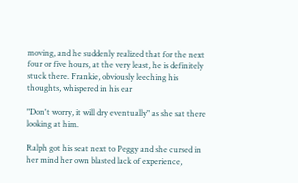moving, and he suddenly realized that for the next four or five hours, at the very least, he is definitely stuck there. Frankie, obviously leeching his thoughts, whispered in his ear

"Don't worry, it will dry eventually" as she sat there looking at him.

Ralph got his seat next to Peggy and she cursed in her mind her own blasted lack of experience,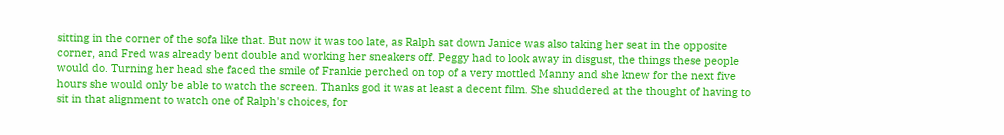sitting in the corner of the sofa like that. But now it was too late, as Ralph sat down Janice was also taking her seat in the opposite corner, and Fred was already bent double and working her sneakers off. Peggy had to look away in disgust, the things these people would do. Turning her head she faced the smile of Frankie perched on top of a very mottled Manny and she knew for the next five hours she would only be able to watch the screen. Thanks god it was at least a decent film. She shuddered at the thought of having to sit in that alignment to watch one of Ralph's choices, for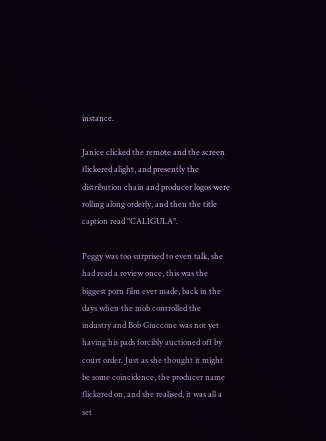instance.

Janice clicked the remote and the screen flickered alight, and presently the distribution chain and producer logos were rolling along orderly, and then the title caption read "CALIGULA".

Peggy was too surprised to even talk, she had read a review once, this was the biggest porn film ever made, back in the days when the mob controlled the industry and Bob Giuccone was not yet having his pads forcibly auctioned off by court order. Just as she thought it might be some coincidence, the producer name flickered on, and she realised, it was all a set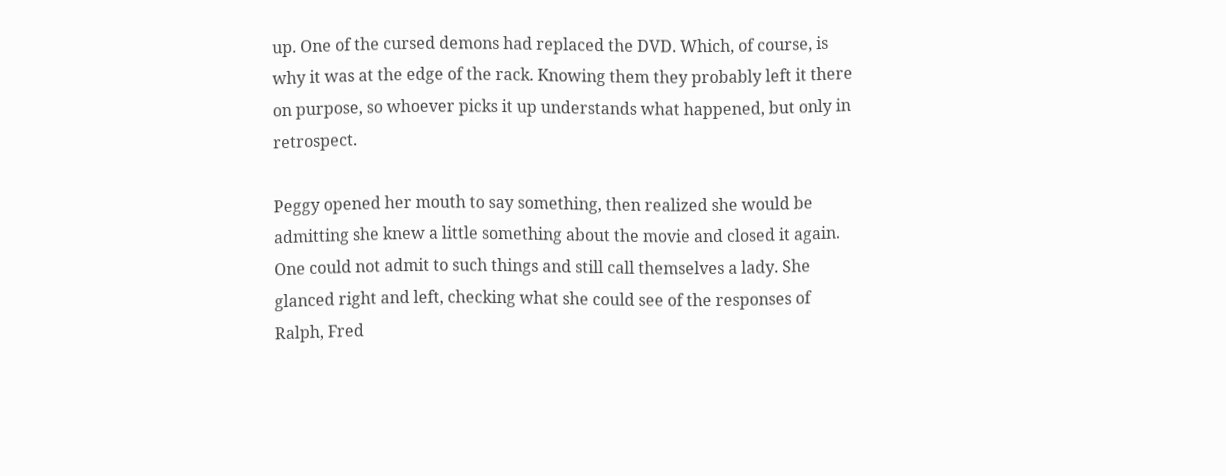up. One of the cursed demons had replaced the DVD. Which, of course, is why it was at the edge of the rack. Knowing them they probably left it there on purpose, so whoever picks it up understands what happened, but only in retrospect.

Peggy opened her mouth to say something, then realized she would be admitting she knew a little something about the movie and closed it again. One could not admit to such things and still call themselves a lady. She glanced right and left, checking what she could see of the responses of Ralph, Fred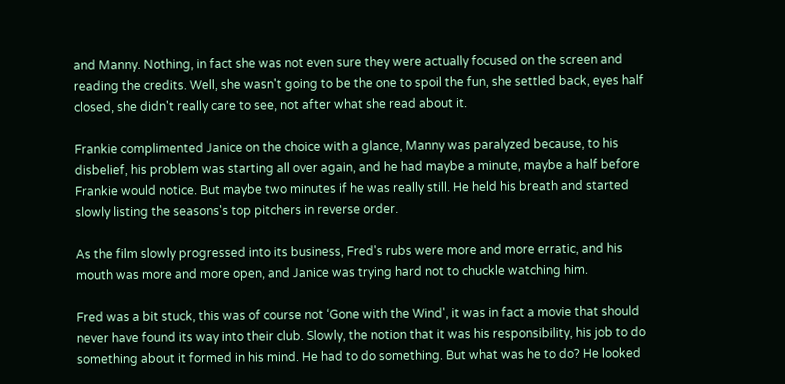and Manny. Nothing, in fact she was not even sure they were actually focused on the screen and reading the credits. Well, she wasn't going to be the one to spoil the fun, she settled back, eyes half closed, she didn't really care to see, not after what she read about it.

Frankie complimented Janice on the choice with a glance, Manny was paralyzed because, to his disbelief, his problem was starting all over again, and he had maybe a minute, maybe a half before Frankie would notice. But maybe two minutes if he was really still. He held his breath and started slowly listing the seasons's top pitchers in reverse order.

As the film slowly progressed into its business, Fred's rubs were more and more erratic, and his mouth was more and more open, and Janice was trying hard not to chuckle watching him.

Fred was a bit stuck, this was of course not ‘Gone with the Wind', it was in fact a movie that should never have found its way into their club. Slowly, the notion that it was his responsibility, his job to do something about it formed in his mind. He had to do something. But what was he to do? He looked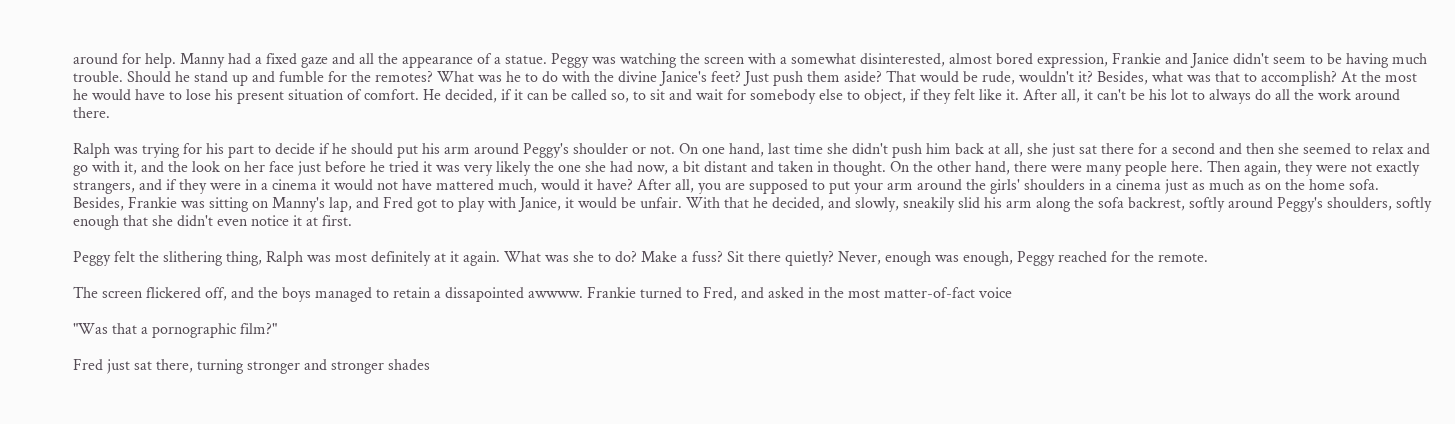around for help. Manny had a fixed gaze and all the appearance of a statue. Peggy was watching the screen with a somewhat disinterested, almost bored expression, Frankie and Janice didn't seem to be having much trouble. Should he stand up and fumble for the remotes? What was he to do with the divine Janice's feet? Just push them aside? That would be rude, wouldn't it? Besides, what was that to accomplish? At the most he would have to lose his present situation of comfort. He decided, if it can be called so, to sit and wait for somebody else to object, if they felt like it. After all, it can't be his lot to always do all the work around there.

Ralph was trying for his part to decide if he should put his arm around Peggy's shoulder or not. On one hand, last time she didn't push him back at all, she just sat there for a second and then she seemed to relax and go with it, and the look on her face just before he tried it was very likely the one she had now, a bit distant and taken in thought. On the other hand, there were many people here. Then again, they were not exactly strangers, and if they were in a cinema it would not have mattered much, would it have? After all, you are supposed to put your arm around the girls' shoulders in a cinema just as much as on the home sofa. Besides, Frankie was sitting on Manny's lap, and Fred got to play with Janice, it would be unfair. With that he decided, and slowly, sneakily slid his arm along the sofa backrest, softly around Peggy's shoulders, softly enough that she didn't even notice it at first.

Peggy felt the slithering thing, Ralph was most definitely at it again. What was she to do? Make a fuss? Sit there quietly? Never, enough was enough, Peggy reached for the remote.

The screen flickered off, and the boys managed to retain a dissapointed awwww. Frankie turned to Fred, and asked in the most matter-of-fact voice

"Was that a pornographic film?"

Fred just sat there, turning stronger and stronger shades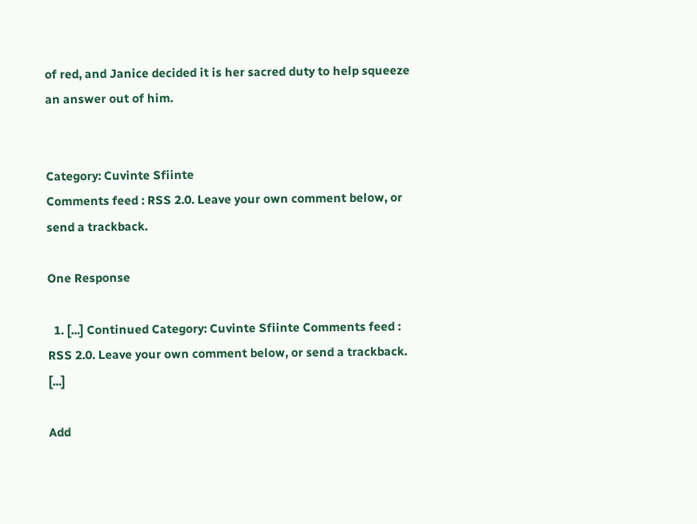of red, and Janice decided it is her sacred duty to help squeeze an answer out of him.


Category: Cuvinte Sfiinte
Comments feed : RSS 2.0. Leave your own comment below, or send a trackback.

One Response

  1. [...] Continued Category: Cuvinte Sfiinte Comments feed : RSS 2.0. Leave your own comment below, or send a trackback. [...]

Add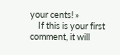your cents! »
    If this is your first comment, it will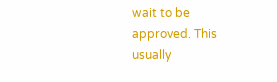wait to be approved. This usually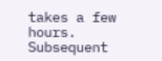takes a few hours. Subsequent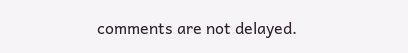comments are not delayed.